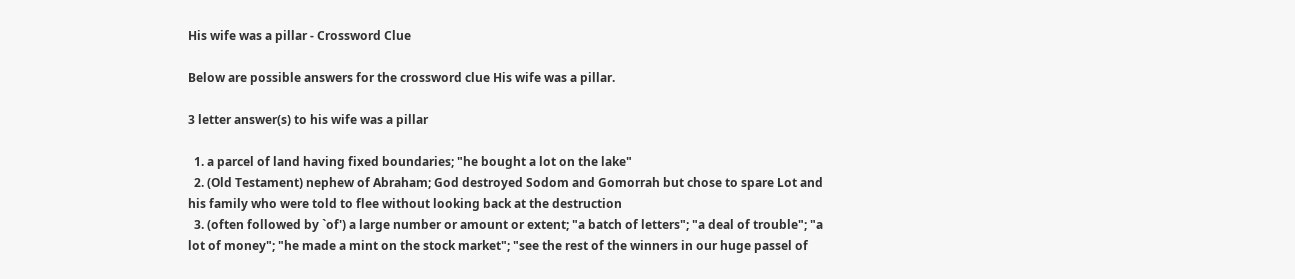His wife was a pillar - Crossword Clue

Below are possible answers for the crossword clue His wife was a pillar.

3 letter answer(s) to his wife was a pillar

  1. a parcel of land having fixed boundaries; "he bought a lot on the lake"
  2. (Old Testament) nephew of Abraham; God destroyed Sodom and Gomorrah but chose to spare Lot and his family who were told to flee without looking back at the destruction
  3. (often followed by `of') a large number or amount or extent; "a batch of letters"; "a deal of trouble"; "a lot of money"; "he made a mint on the stock market"; "see the rest of the winners in our huge passel of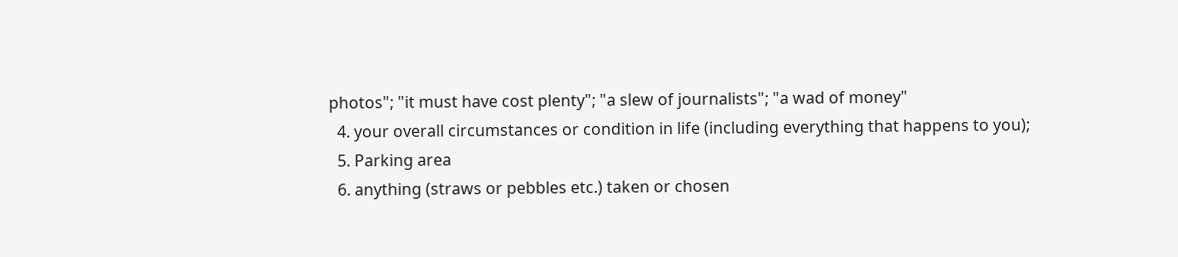photos"; "it must have cost plenty"; "a slew of journalists"; "a wad of money"
  4. your overall circumstances or condition in life (including everything that happens to you);
  5. Parking area
  6. anything (straws or pebbles etc.) taken or chosen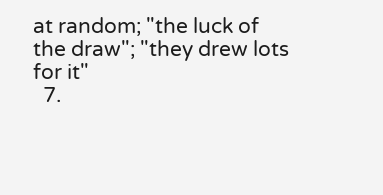at random; "the luck of the draw"; "they drew lots for it"
  7.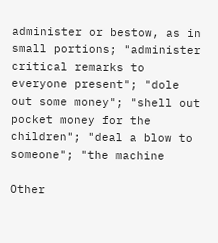administer or bestow, as in small portions; "administer critical remarks to everyone present"; "dole out some money"; "shell out pocket money for the children"; "deal a blow to someone"; "the machine

Other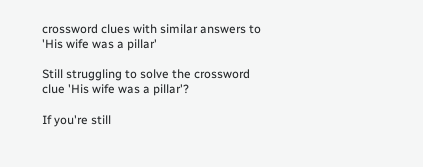crossword clues with similar answers to 'His wife was a pillar'

Still struggling to solve the crossword clue 'His wife was a pillar'?

If you're still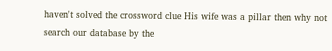haven't solved the crossword clue His wife was a pillar then why not search our database by the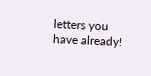letters you have already!